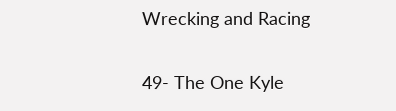Wrecking and Racing

49- The One Kyle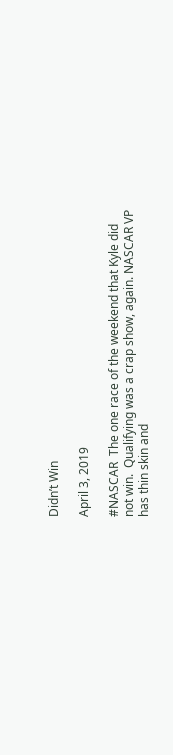Didn’t Win

April 3, 2019

#NASCAR  The one race of the weekend that Kyle did not win.  Qualifying was a crap show, again. NASCAR VP has thin skin and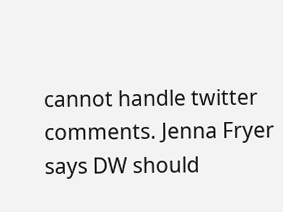cannot handle twitter comments. Jenna Fryer says DW should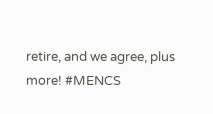retire, and we agree, plus more! #MENCS